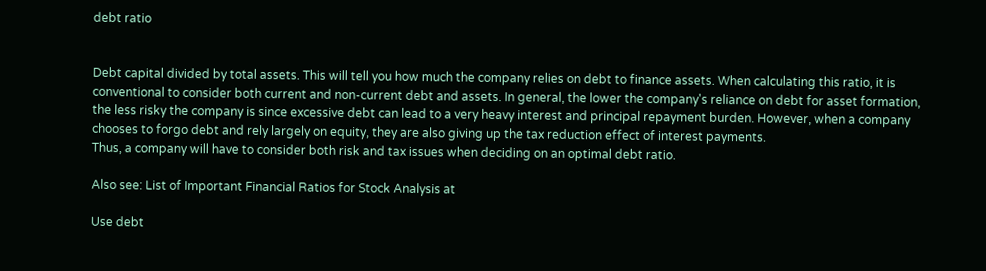debt ratio


Debt capital divided by total assets. This will tell you how much the company relies on debt to finance assets. When calculating this ratio, it is conventional to consider both current and non-current debt and assets. In general, the lower the company's reliance on debt for asset formation, the less risky the company is since excessive debt can lead to a very heavy interest and principal repayment burden. However, when a company chooses to forgo debt and rely largely on equity, they are also giving up the tax reduction effect of interest payments.
Thus, a company will have to consider both risk and tax issues when deciding on an optimal debt ratio.

Also see: List of Important Financial Ratios for Stock Analysis at

Use debt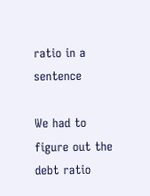ratio in a sentence

We had to figure out the debt ratio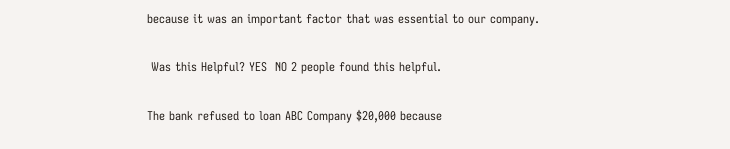because it was an important factor that was essential to our company.

 Was this Helpful? YES  NO 2 people found this helpful.

The bank refused to loan ABC Company $20,000 because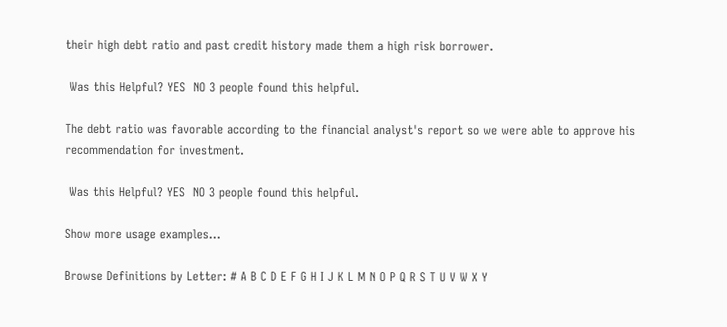their high debt ratio and past credit history made them a high risk borrower.

 Was this Helpful? YES  NO 3 people found this helpful.

The debt ratio was favorable according to the financial analyst's report so we were able to approve his recommendation for investment.

 Was this Helpful? YES  NO 3 people found this helpful.

Show more usage examples...

Browse Definitions by Letter: # A B C D E F G H I J K L M N O P Q R S T U V W X Y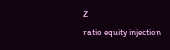Z
ratio equity injection